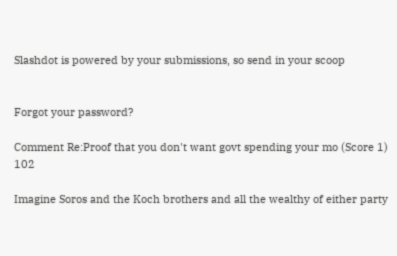Slashdot is powered by your submissions, so send in your scoop


Forgot your password?

Comment Re:Proof that you don't want govt spending your mo (Score 1) 102

Imagine Soros and the Koch brothers and all the wealthy of either party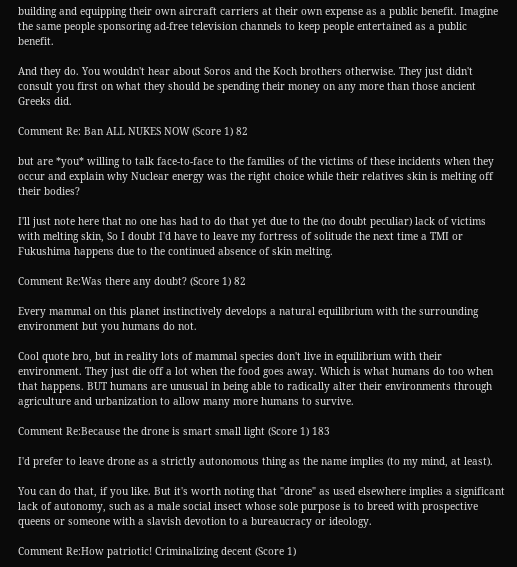building and equipping their own aircraft carriers at their own expense as a public benefit. Imagine the same people sponsoring ad-free television channels to keep people entertained as a public benefit.

And they do. You wouldn't hear about Soros and the Koch brothers otherwise. They just didn't consult you first on what they should be spending their money on any more than those ancient Greeks did.

Comment Re: Ban ALL NUKES NOW (Score 1) 82

but are *you* willing to talk face-to-face to the families of the victims of these incidents when they occur and explain why Nuclear energy was the right choice while their relatives skin is melting off their bodies?

I'll just note here that no one has had to do that yet due to the (no doubt peculiar) lack of victims with melting skin, So I doubt I'd have to leave my fortress of solitude the next time a TMI or Fukushima happens due to the continued absence of skin melting.

Comment Re:Was there any doubt? (Score 1) 82

Every mammal on this planet instinctively develops a natural equilibrium with the surrounding environment but you humans do not.

Cool quote bro, but in reality lots of mammal species don't live in equilibrium with their environment. They just die off a lot when the food goes away. Which is what humans do too when that happens. BUT humans are unusual in being able to radically alter their environments through agriculture and urbanization to allow many more humans to survive.

Comment Re:Because the drone is smart small light (Score 1) 183

I'd prefer to leave drone as a strictly autonomous thing as the name implies (to my mind, at least).

You can do that, if you like. But it's worth noting that "drone" as used elsewhere implies a significant lack of autonomy, such as a male social insect whose sole purpose is to breed with prospective queens or someone with a slavish devotion to a bureaucracy or ideology.

Comment Re:How patriotic! Criminalizing decent (Score 1)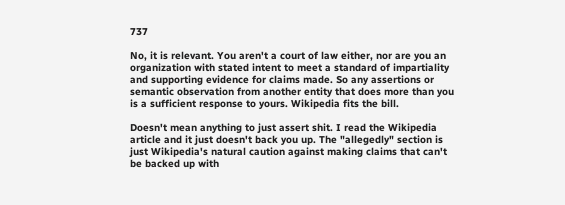737

No, it is relevant. You aren't a court of law either, nor are you an organization with stated intent to meet a standard of impartiality and supporting evidence for claims made. So any assertions or semantic observation from another entity that does more than you is a sufficient response to yours. Wikipedia fits the bill.

Doesn't mean anything to just assert shit. I read the Wikipedia article and it just doesn't back you up. The "allegedly" section is just Wikipedia's natural caution against making claims that can't be backed up with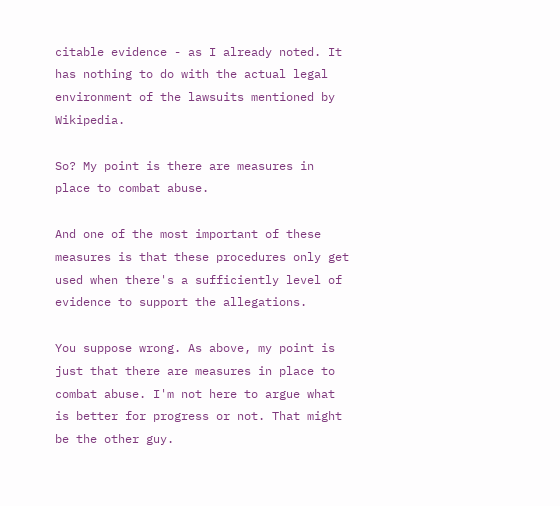citable evidence - as I already noted. It has nothing to do with the actual legal environment of the lawsuits mentioned by Wikipedia.

So? My point is there are measures in place to combat abuse.

And one of the most important of these measures is that these procedures only get used when there's a sufficiently level of evidence to support the allegations.

You suppose wrong. As above, my point is just that there are measures in place to combat abuse. I'm not here to argue what is better for progress or not. That might be the other guy.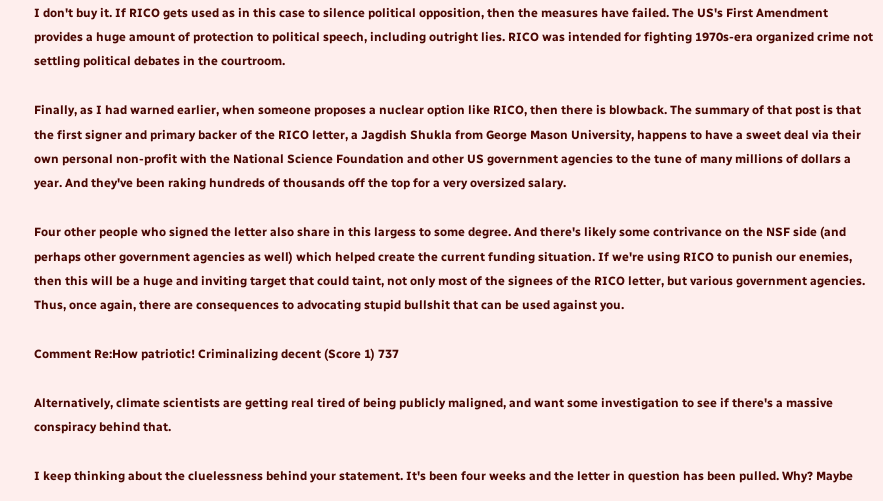I don't buy it. If RICO gets used as in this case to silence political opposition, then the measures have failed. The US's First Amendment provides a huge amount of protection to political speech, including outright lies. RICO was intended for fighting 1970s-era organized crime not settling political debates in the courtroom.

Finally, as I had warned earlier, when someone proposes a nuclear option like RICO, then there is blowback. The summary of that post is that the first signer and primary backer of the RICO letter, a Jagdish Shukla from George Mason University, happens to have a sweet deal via their own personal non-profit with the National Science Foundation and other US government agencies to the tune of many millions of dollars a year. And they've been raking hundreds of thousands off the top for a very oversized salary.

Four other people who signed the letter also share in this largess to some degree. And there's likely some contrivance on the NSF side (and perhaps other government agencies as well) which helped create the current funding situation. If we're using RICO to punish our enemies, then this will be a huge and inviting target that could taint, not only most of the signees of the RICO letter, but various government agencies. Thus, once again, there are consequences to advocating stupid bullshit that can be used against you.

Comment Re:How patriotic! Criminalizing decent (Score 1) 737

Alternatively, climate scientists are getting real tired of being publicly maligned, and want some investigation to see if there's a massive conspiracy behind that.

I keep thinking about the cluelessness behind your statement. It's been four weeks and the letter in question has been pulled. Why? Maybe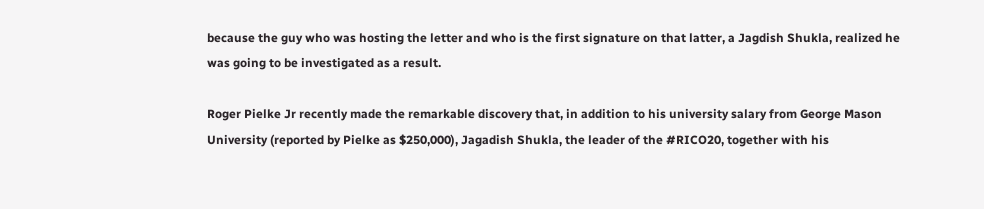because the guy who was hosting the letter and who is the first signature on that latter, a Jagdish Shukla, realized he was going to be investigated as a result.

Roger Pielke Jr recently made the remarkable discovery that, in addition to his university salary from George Mason University (reported by Pielke as $250,000), Jagadish Shukla, the leader of the #RICO20, together with his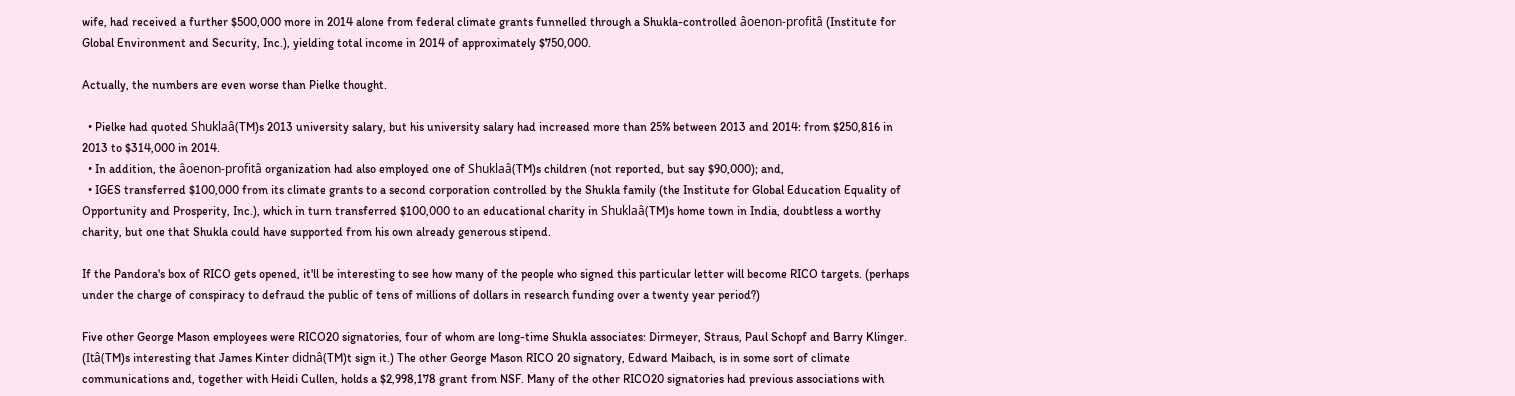wife, had received a further $500,000 more in 2014 alone from federal climate grants funnelled through a Shukla-controlled âoenon-profitâ (Institute for Global Environment and Security, Inc.), yielding total income in 2014 of approximately $750,000.

Actually, the numbers are even worse than Pielke thought.

  • Pielke had quoted Shuklaâ(TM)s 2013 university salary, but his university salary had increased more than 25% between 2013 and 2014: from $250,816 in 2013 to $314,000 in 2014.
  • In addition, the âoenon-profitâ organization had also employed one of Shuklaâ(TM)s children (not reported, but say $90,000); and,
  • IGES transferred $100,000 from its climate grants to a second corporation controlled by the Shukla family (the Institute for Global Education Equality of Opportunity and Prosperity, Inc.), which in turn transferred $100,000 to an educational charity in Shuklaâ(TM)s home town in India, doubtless a worthy charity, but one that Shukla could have supported from his own already generous stipend.

If the Pandora's box of RICO gets opened, it'll be interesting to see how many of the people who signed this particular letter will become RICO targets. (perhaps under the charge of conspiracy to defraud the public of tens of millions of dollars in research funding over a twenty year period?)

Five other George Mason employees were RICO20 signatories, four of whom are long-time Shukla associates: Dirmeyer, Straus, Paul Schopf and Barry Klinger. (Itâ(TM)s interesting that James Kinter didnâ(TM)t sign it.) The other George Mason RICO 20 signatory, Edward Maibach, is in some sort of climate communications and, together with Heidi Cullen, holds a $2,998,178 grant from NSF. Many of the other RICO20 signatories had previous associations with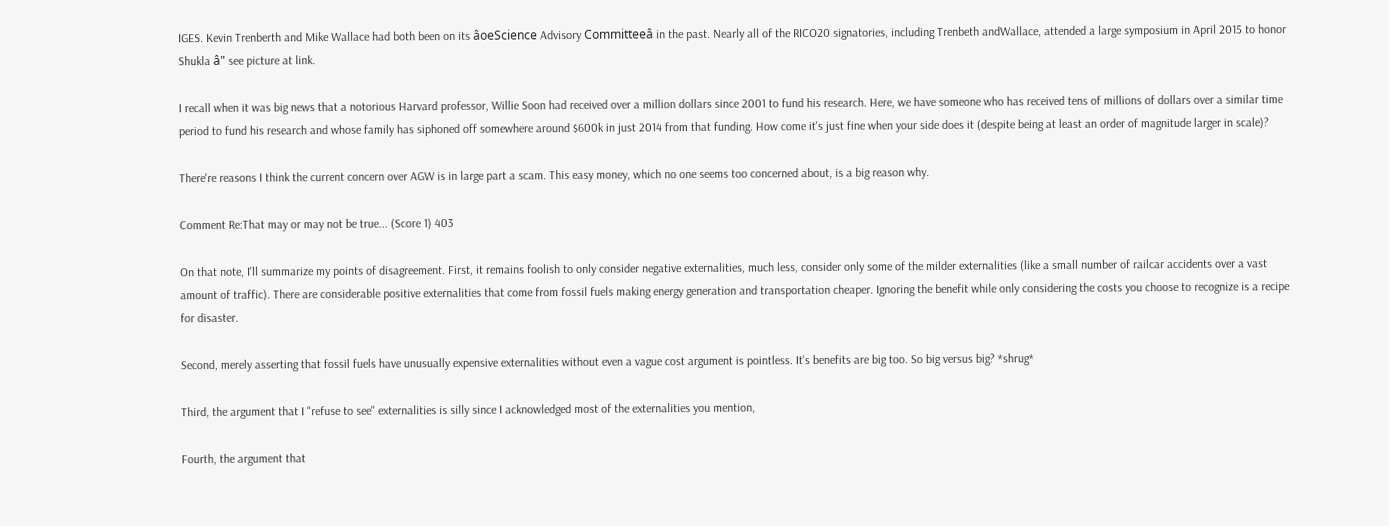IGES. Kevin Trenberth and Mike Wallace had both been on its âoeScience Advisory Committeeâ in the past. Nearly all of the RICO20 signatories, including Trenbeth andWallace, attended a large symposium in April 2015 to honor Shukla â" see picture at link.

I recall when it was big news that a notorious Harvard professor, Willie Soon had received over a million dollars since 2001 to fund his research. Here, we have someone who has received tens of millions of dollars over a similar time period to fund his research and whose family has siphoned off somewhere around $600k in just 2014 from that funding. How come it's just fine when your side does it (despite being at least an order of magnitude larger in scale)?

There're reasons I think the current concern over AGW is in large part a scam. This easy money, which no one seems too concerned about, is a big reason why.

Comment Re:That may or may not be true... (Score 1) 403

On that note, I'll summarize my points of disagreement. First, it remains foolish to only consider negative externalities, much less, consider only some of the milder externalities (like a small number of railcar accidents over a vast amount of traffic). There are considerable positive externalities that come from fossil fuels making energy generation and transportation cheaper. Ignoring the benefit while only considering the costs you choose to recognize is a recipe for disaster.

Second, merely asserting that fossil fuels have unusually expensive externalities without even a vague cost argument is pointless. It's benefits are big too. So big versus big? *shrug*

Third, the argument that I "refuse to see" externalities is silly since I acknowledged most of the externalities you mention,

Fourth, the argument that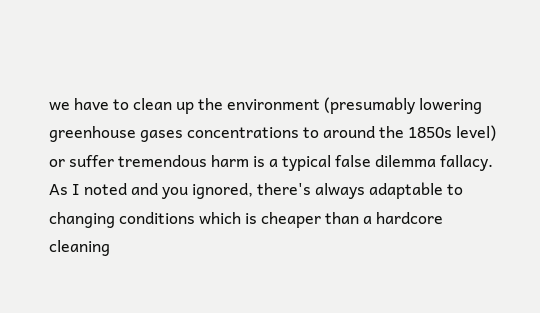we have to clean up the environment (presumably lowering greenhouse gases concentrations to around the 1850s level) or suffer tremendous harm is a typical false dilemma fallacy. As I noted and you ignored, there's always adaptable to changing conditions which is cheaper than a hardcore cleaning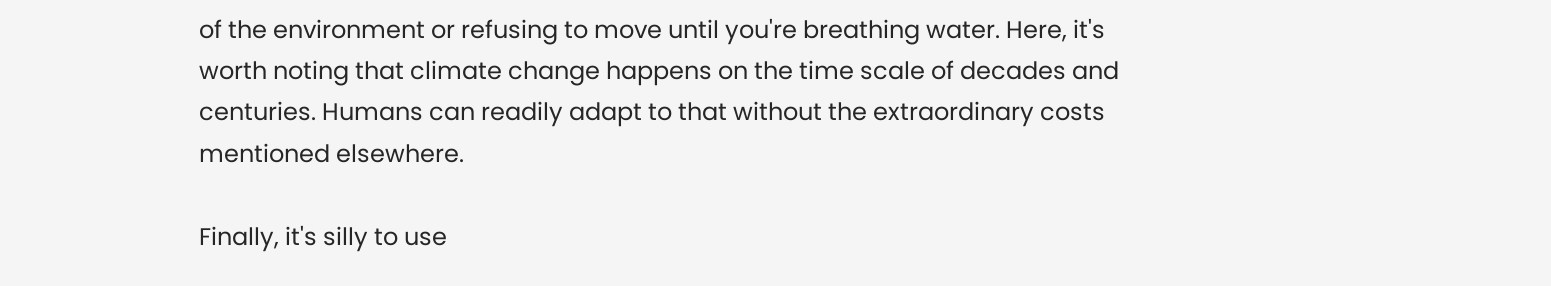of the environment or refusing to move until you're breathing water. Here, it's worth noting that climate change happens on the time scale of decades and centuries. Humans can readily adapt to that without the extraordinary costs mentioned elsewhere.

Finally, it's silly to use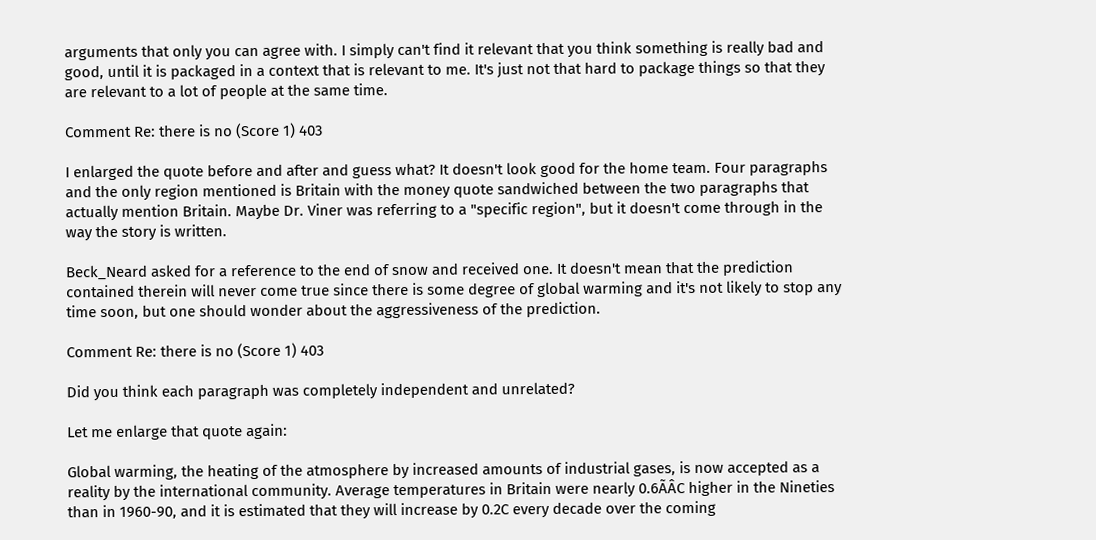arguments that only you can agree with. I simply can't find it relevant that you think something is really bad and good, until it is packaged in a context that is relevant to me. It's just not that hard to package things so that they are relevant to a lot of people at the same time.

Comment Re: there is no (Score 1) 403

I enlarged the quote before and after and guess what? It doesn't look good for the home team. Four paragraphs and the only region mentioned is Britain with the money quote sandwiched between the two paragraphs that actually mention Britain. Maybe Dr. Viner was referring to a "specific region", but it doesn't come through in the way the story is written.

Beck_Neard asked for a reference to the end of snow and received one. It doesn't mean that the prediction contained therein will never come true since there is some degree of global warming and it's not likely to stop any time soon, but one should wonder about the aggressiveness of the prediction.

Comment Re: there is no (Score 1) 403

Did you think each paragraph was completely independent and unrelated?

Let me enlarge that quote again:

Global warming, the heating of the atmosphere by increased amounts of industrial gases, is now accepted as a reality by the international community. Average temperatures in Britain were nearly 0.6ÃÂC higher in the Nineties than in 1960-90, and it is estimated that they will increase by 0.2C every decade over the coming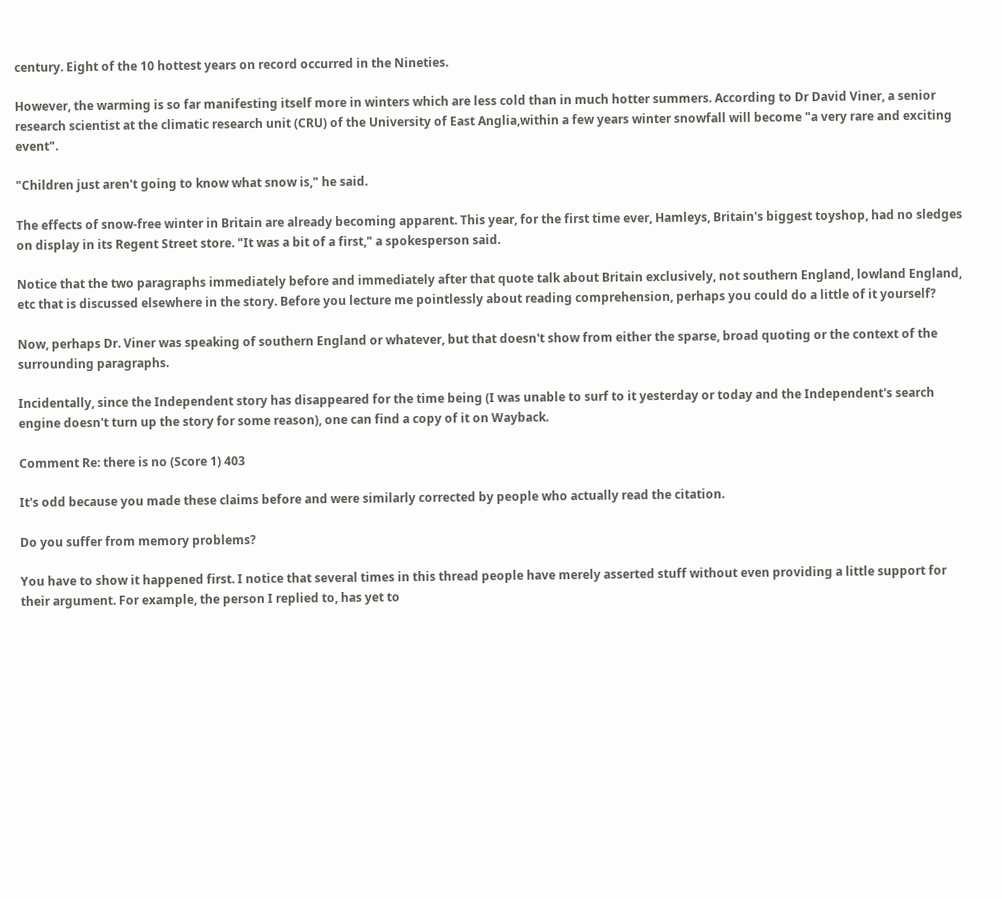century. Eight of the 10 hottest years on record occurred in the Nineties.

However, the warming is so far manifesting itself more in winters which are less cold than in much hotter summers. According to Dr David Viner, a senior research scientist at the climatic research unit (CRU) of the University of East Anglia,within a few years winter snowfall will become "a very rare and exciting event".

"Children just aren't going to know what snow is," he said.

The effects of snow-free winter in Britain are already becoming apparent. This year, for the first time ever, Hamleys, Britain's biggest toyshop, had no sledges on display in its Regent Street store. "It was a bit of a first," a spokesperson said.

Notice that the two paragraphs immediately before and immediately after that quote talk about Britain exclusively, not southern England, lowland England, etc that is discussed elsewhere in the story. Before you lecture me pointlessly about reading comprehension, perhaps you could do a little of it yourself?

Now, perhaps Dr. Viner was speaking of southern England or whatever, but that doesn't show from either the sparse, broad quoting or the context of the surrounding paragraphs.

Incidentally, since the Independent story has disappeared for the time being (I was unable to surf to it yesterday or today and the Independent's search engine doesn't turn up the story for some reason), one can find a copy of it on Wayback.

Comment Re: there is no (Score 1) 403

It's odd because you made these claims before and were similarly corrected by people who actually read the citation.

Do you suffer from memory problems?

You have to show it happened first. I notice that several times in this thread people have merely asserted stuff without even providing a little support for their argument. For example, the person I replied to, has yet to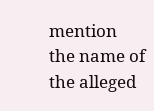mention the name of the alleged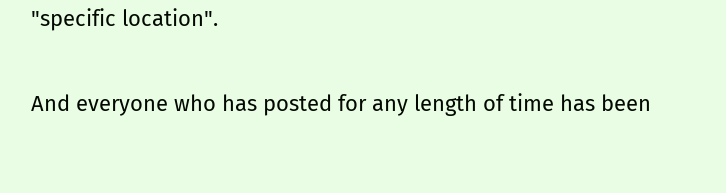"specific location".

And everyone who has posted for any length of time has been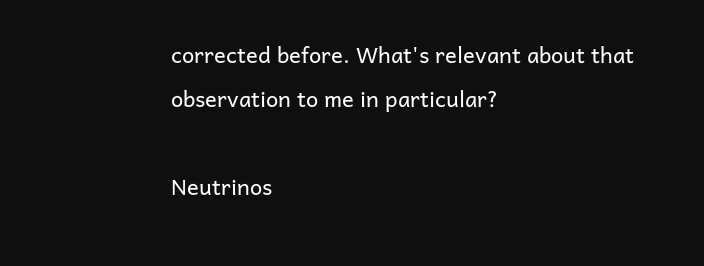corrected before. What's relevant about that observation to me in particular?

Neutrinos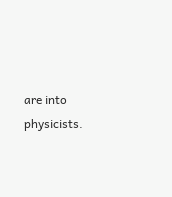are into physicists.